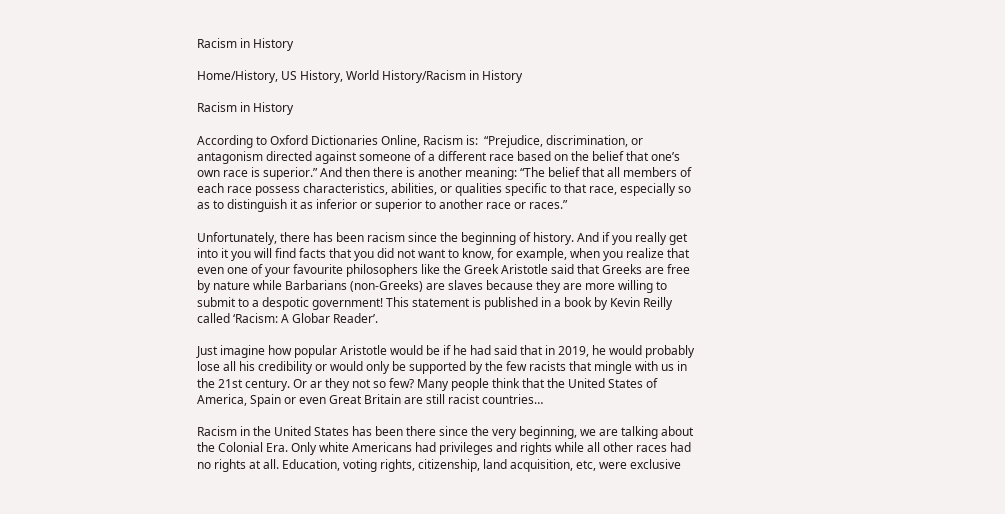Racism in History

Home/History, US History, World History/Racism in History

Racism in History

According to Oxford Dictionaries Online, Racism is:  “Prejudice, discrimination, or antagonism directed against someone of a different race based on the belief that one’s own race is superior.” And then there is another meaning: “The belief that all members of each race possess characteristics, abilities, or qualities specific to that race, especially so as to distinguish it as inferior or superior to another race or races.”

Unfortunately, there has been racism since the beginning of history. And if you really get into it you will find facts that you did not want to know, for example, when you realize that even one of your favourite philosophers like the Greek Aristotle said that Greeks are free by nature while Barbarians (non-Greeks) are slaves because they are more willing to submit to a despotic government! This statement is published in a book by Kevin Reilly called ‘Racism: A Globar Reader’.

Just imagine how popular Aristotle would be if he had said that in 2019, he would probably lose all his credibility or would only be supported by the few racists that mingle with us in the 21st century. Or ar they not so few? Many people think that the United States of America, Spain or even Great Britain are still racist countries…

Racism in the United States has been there since the very beginning, we are talking about the Colonial Era. Only white Americans had privileges and rights while all other races had no rights at all. Education, voting rights, citizenship, land acquisition, etc, were exclusive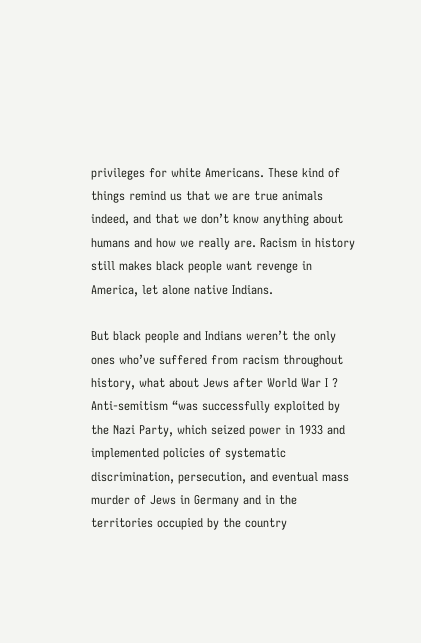privileges for white Americans. These kind of things remind us that we are true animals indeed, and that we don’t know anything about humans and how we really are. Racism in history still makes black people want revenge in America, let alone native Indians.

But black people and Indians weren’t the only ones who’ve suffered from racism throughout history, what about Jews after World War I ? Anti-semitism “was successfully exploited by the Nazi Party, which seized power in 1933 and implemented policies of systematic discrimination, persecution, and eventual mass murder of Jews in Germany and in the territories occupied by the country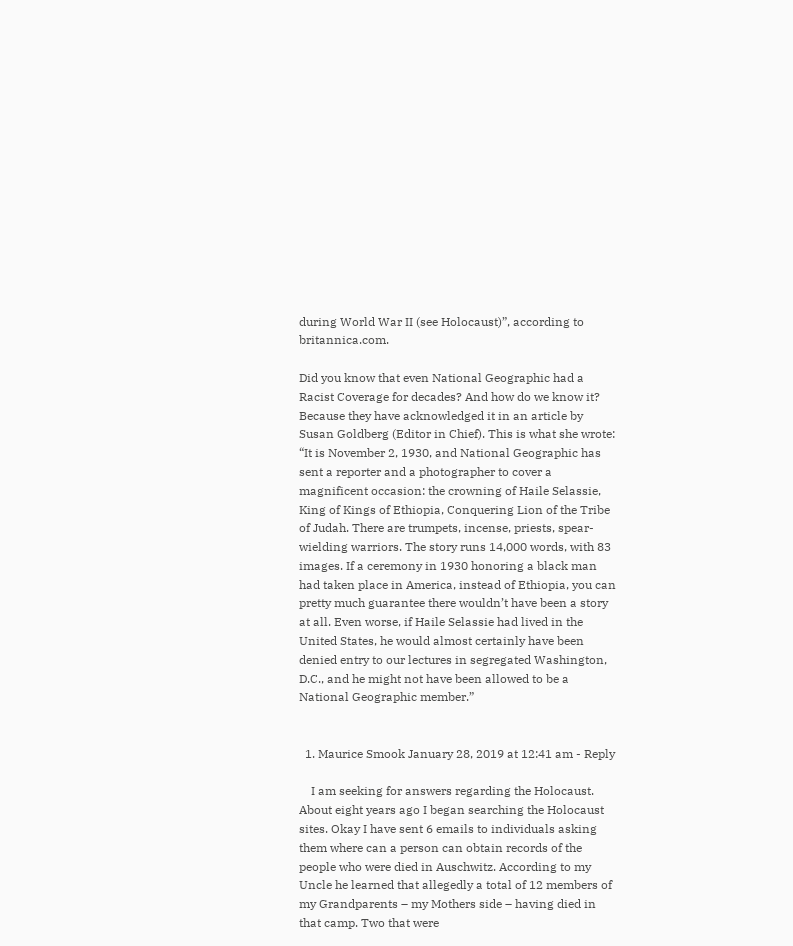during World War II (see Holocaust)”, according to britannica.com.

Did you know that even National Geographic had a Racist Coverage for decades? And how do we know it? Because they have acknowledged it in an article by Susan Goldberg (Editor in Chief). This is what she wrote: “It is November 2, 1930, and National Geographic has sent a reporter and a photographer to cover a magnificent occasion: the crowning of Haile Selassie, King of Kings of Ethiopia, Conquering Lion of the Tribe of Judah. There are trumpets, incense, priests, spear-wielding warriors. The story runs 14,000 words, with 83 images. If a ceremony in 1930 honoring a black man had taken place in America, instead of Ethiopia, you can pretty much guarantee there wouldn’t have been a story at all. Even worse, if Haile Selassie had lived in the United States, he would almost certainly have been denied entry to our lectures in segregated Washington, D.C., and he might not have been allowed to be a National Geographic member.”


  1. Maurice Smook January 28, 2019 at 12:41 am - Reply

    I am seeking for answers regarding the Holocaust. About eight years ago I began searching the Holocaust sites. Okay I have sent 6 emails to individuals asking them where can a person can obtain records of the people who were died in Auschwitz. According to my Uncle he learned that allegedly a total of 12 members of my Grandparents – my Mothers side – having died in that camp. Two that were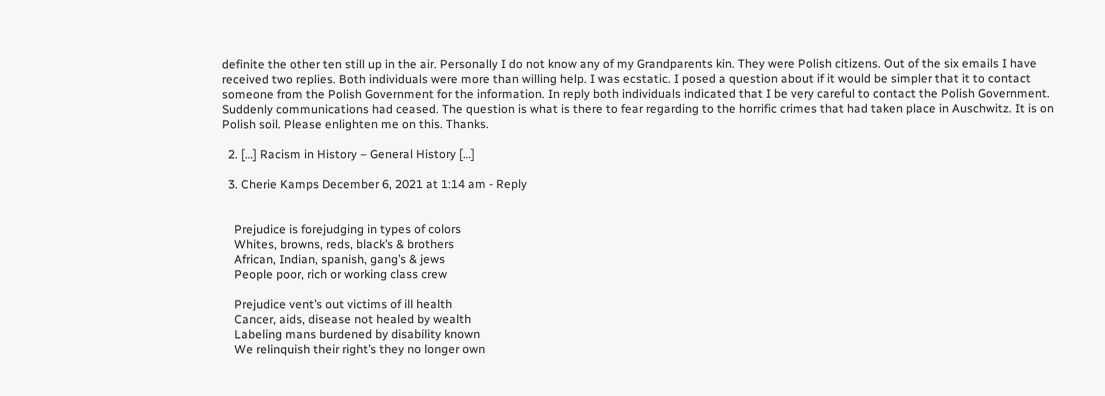definite the other ten still up in the air. Personally I do not know any of my Grandparents kin. They were Polish citizens. Out of the six emails I have received two replies. Both individuals were more than willing help. I was ecstatic. I posed a question about if it would be simpler that it to contact someone from the Polish Government for the information. In reply both individuals indicated that I be very careful to contact the Polish Government. Suddenly communications had ceased. The question is what is there to fear regarding to the horrific crimes that had taken place in Auschwitz. It is on Polish soil. Please enlighten me on this. Thanks.

  2. […] Racism in History – General History […]

  3. Cherie Kamps December 6, 2021 at 1:14 am - Reply


    Prejudice is forejudging in types of colors
    Whites, browns, reds, black’s & brothers
    African, Indian, spanish, gang’s & jews
    People poor, rich or working class crew

    Prejudice vent’s out victims of ill health
    Cancer, aids, disease not healed by wealth
    Labeling mans burdened by disability known
    We relinquish their right’s they no longer own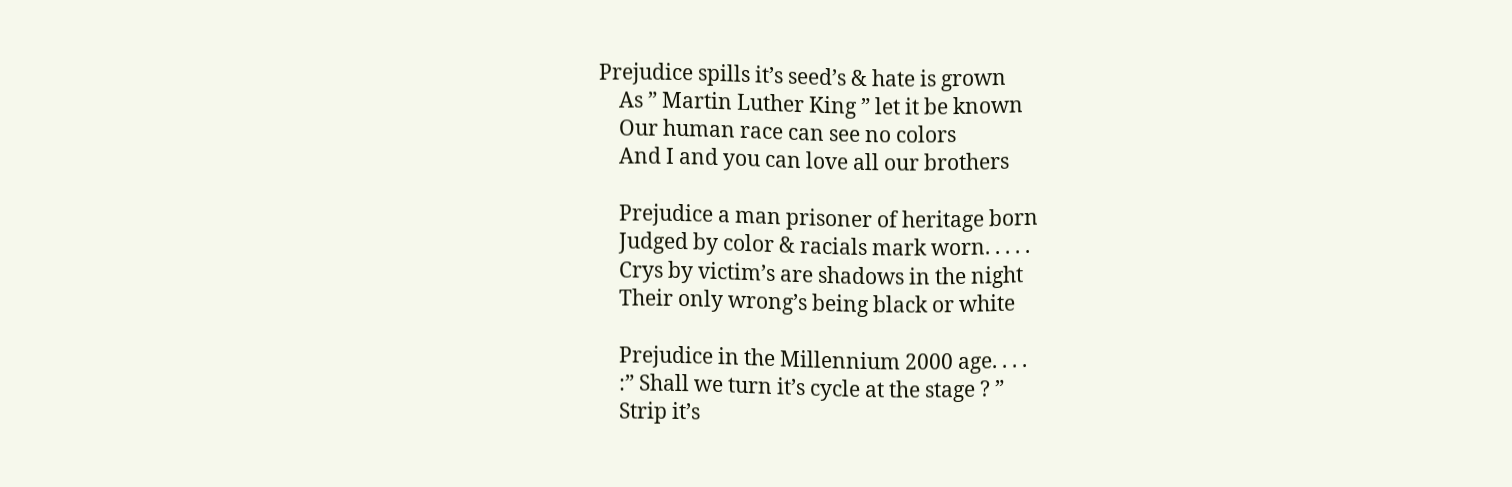Prejudice spills it’s seed’s & hate is grown
    As ” Martin Luther King ” let it be known
    Our human race can see no colors
    And I and you can love all our brothers

    Prejudice a man prisoner of heritage born
    Judged by color & racials mark worn. . . . .
    Crys by victim’s are shadows in the night
    Their only wrong’s being black or white

    Prejudice in the Millennium 2000 age. . . .
    :” Shall we turn it’s cycle at the stage ? ”
    Strip it’s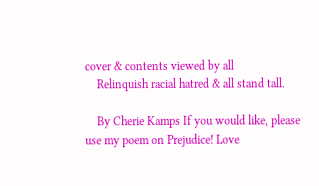cover & contents viewed by all
    Relinquish racial hatred & all stand tall.

    By Cherie Kamps If you would like, please use my poem on Prejudice! Love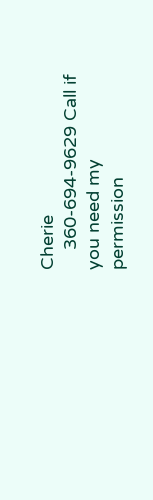Cherie
    360-694-9629 Call if you need my permission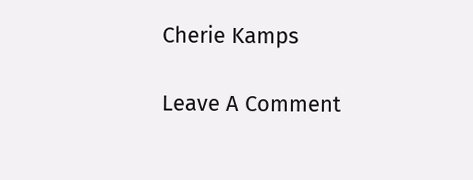Cherie Kamps

Leave A Comment